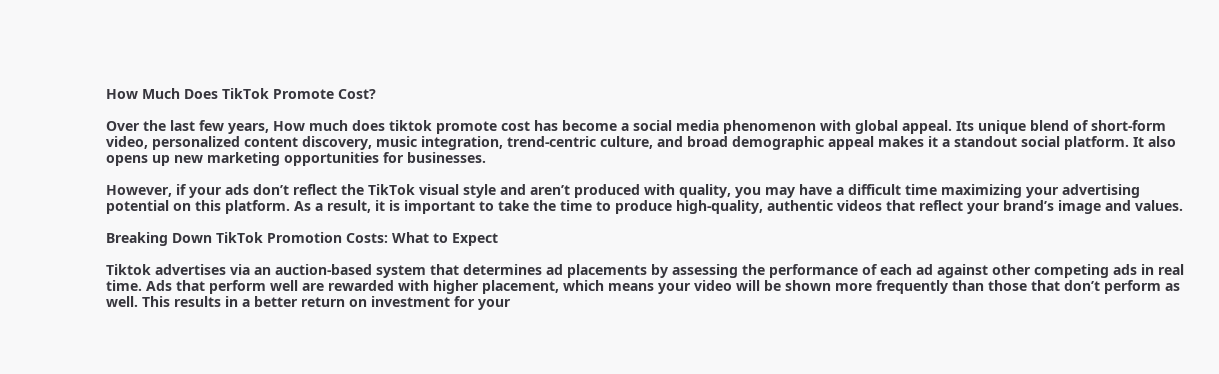How Much Does TikTok Promote Cost?

Over the last few years, How much does tiktok promote cost has become a social media phenomenon with global appeal. Its unique blend of short-form video, personalized content discovery, music integration, trend-centric culture, and broad demographic appeal makes it a standout social platform. It also opens up new marketing opportunities for businesses.

However, if your ads don’t reflect the TikTok visual style and aren’t produced with quality, you may have a difficult time maximizing your advertising potential on this platform. As a result, it is important to take the time to produce high-quality, authentic videos that reflect your brand’s image and values.

Breaking Down TikTok Promotion Costs: What to Expect

Tiktok advertises via an auction-based system that determines ad placements by assessing the performance of each ad against other competing ads in real time. Ads that perform well are rewarded with higher placement, which means your video will be shown more frequently than those that don’t perform as well. This results in a better return on investment for your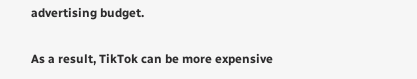advertising budget.

As a result, TikTok can be more expensive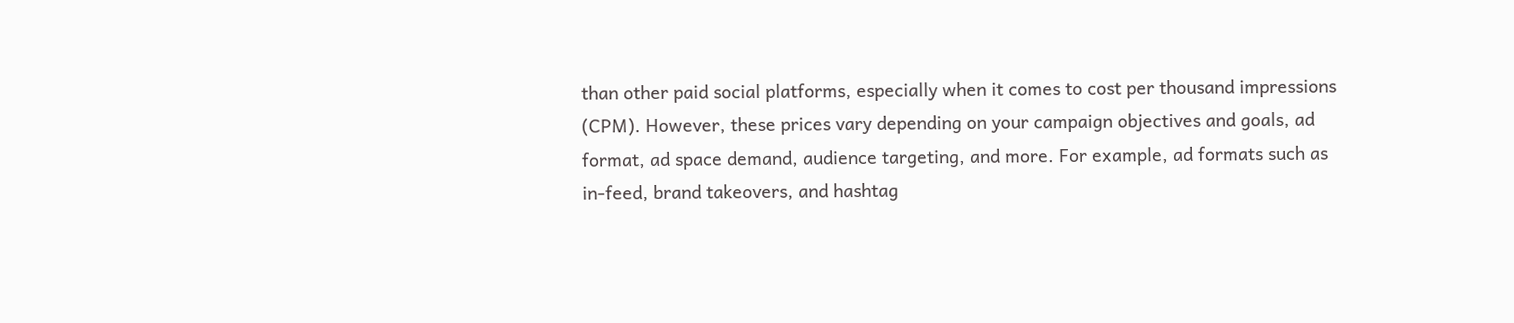than other paid social platforms, especially when it comes to cost per thousand impressions (CPM). However, these prices vary depending on your campaign objectives and goals, ad format, ad space demand, audience targeting, and more. For example, ad formats such as in-feed, brand takeovers, and hashtag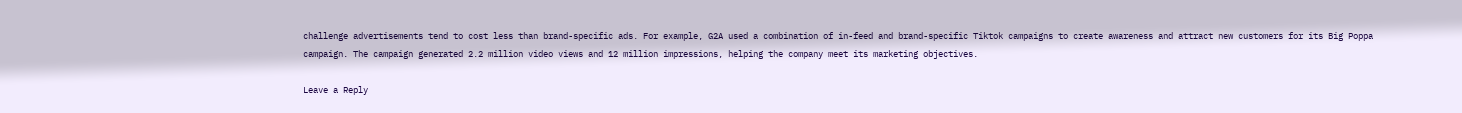challenge advertisements tend to cost less than brand-specific ads. For example, G2A used a combination of in-feed and brand-specific Tiktok campaigns to create awareness and attract new customers for its Big Poppa campaign. The campaign generated 2.2 million video views and 12 million impressions, helping the company meet its marketing objectives.

Leave a Reply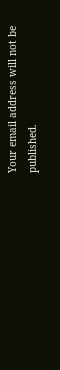Your email address will not be published.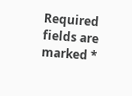Required fields are marked *